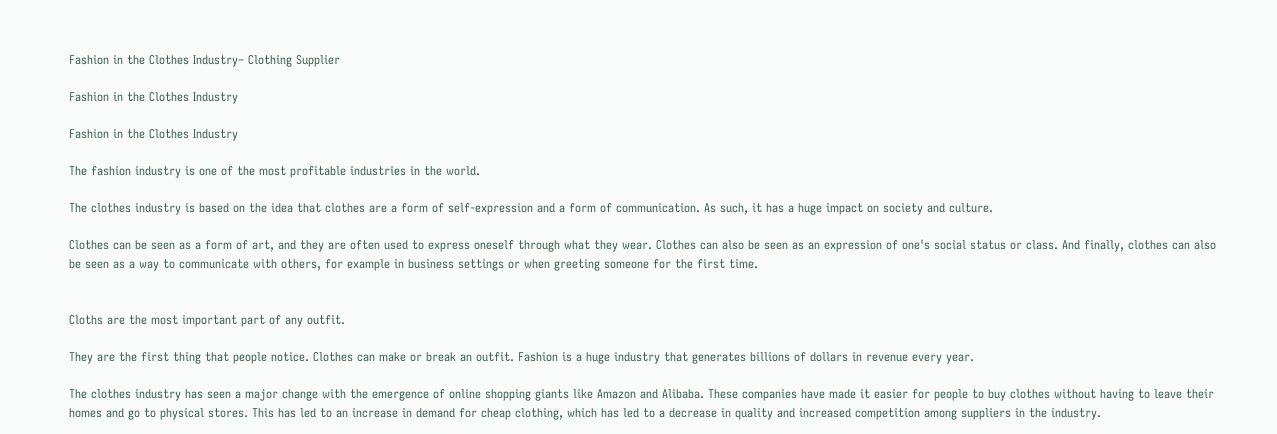Fashion in the Clothes Industry– Clothing Supplier

Fashion in the Clothes Industry

Fashion in the Clothes Industry

The fashion industry is one of the most profitable industries in the world.

The clothes industry is based on the idea that clothes are a form of self-expression and a form of communication. As such, it has a huge impact on society and culture.

Clothes can be seen as a form of art, and they are often used to express oneself through what they wear. Clothes can also be seen as an expression of one's social status or class. And finally, clothes can also be seen as a way to communicate with others, for example in business settings or when greeting someone for the first time.


Cloths are the most important part of any outfit.

They are the first thing that people notice. Clothes can make or break an outfit. Fashion is a huge industry that generates billions of dollars in revenue every year.

The clothes industry has seen a major change with the emergence of online shopping giants like Amazon and Alibaba. These companies have made it easier for people to buy clothes without having to leave their homes and go to physical stores. This has led to an increase in demand for cheap clothing, which has led to a decrease in quality and increased competition among suppliers in the industry.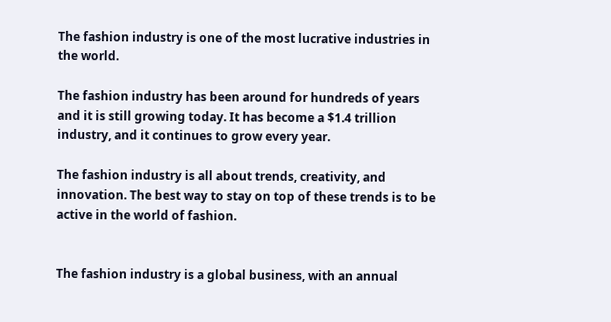The fashion industry is one of the most lucrative industries in the world.

The fashion industry has been around for hundreds of years and it is still growing today. It has become a $1.4 trillion industry, and it continues to grow every year.

The fashion industry is all about trends, creativity, and innovation. The best way to stay on top of these trends is to be active in the world of fashion.


The fashion industry is a global business, with an annual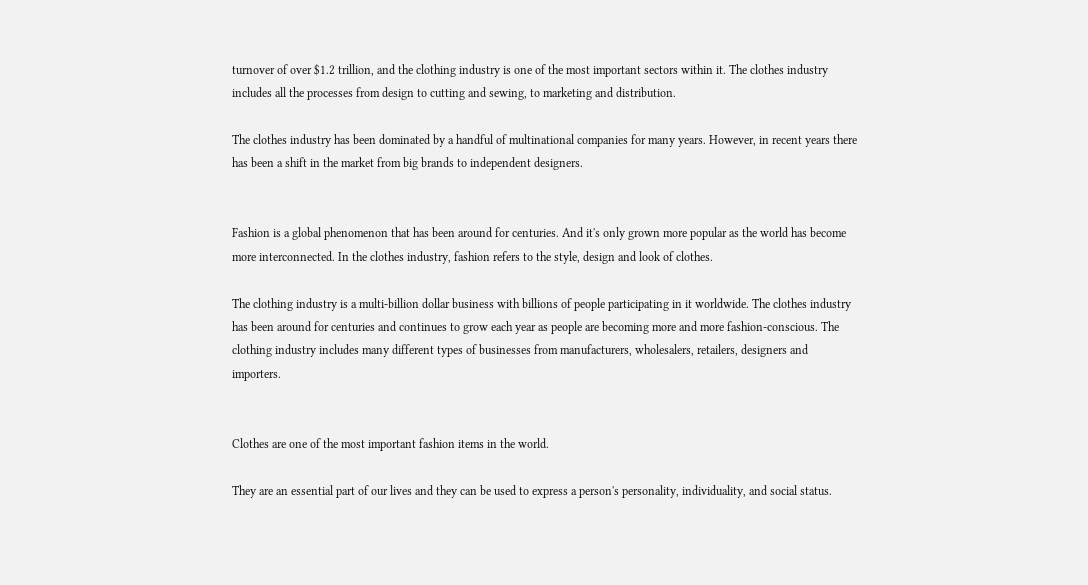turnover of over $1.2 trillion, and the clothing industry is one of the most important sectors within it. The clothes industry includes all the processes from design to cutting and sewing, to marketing and distribution.

The clothes industry has been dominated by a handful of multinational companies for many years. However, in recent years there has been a shift in the market from big brands to independent designers.


Fashion is a global phenomenon that has been around for centuries. And it's only grown more popular as the world has become more interconnected. In the clothes industry, fashion refers to the style, design and look of clothes.

The clothing industry is a multi-billion dollar business with billions of people participating in it worldwide. The clothes industry has been around for centuries and continues to grow each year as people are becoming more and more fashion-conscious. The clothing industry includes many different types of businesses from manufacturers, wholesalers, retailers, designers and importers.


Clothes are one of the most important fashion items in the world.

They are an essential part of our lives and they can be used to express a person's personality, individuality, and social status.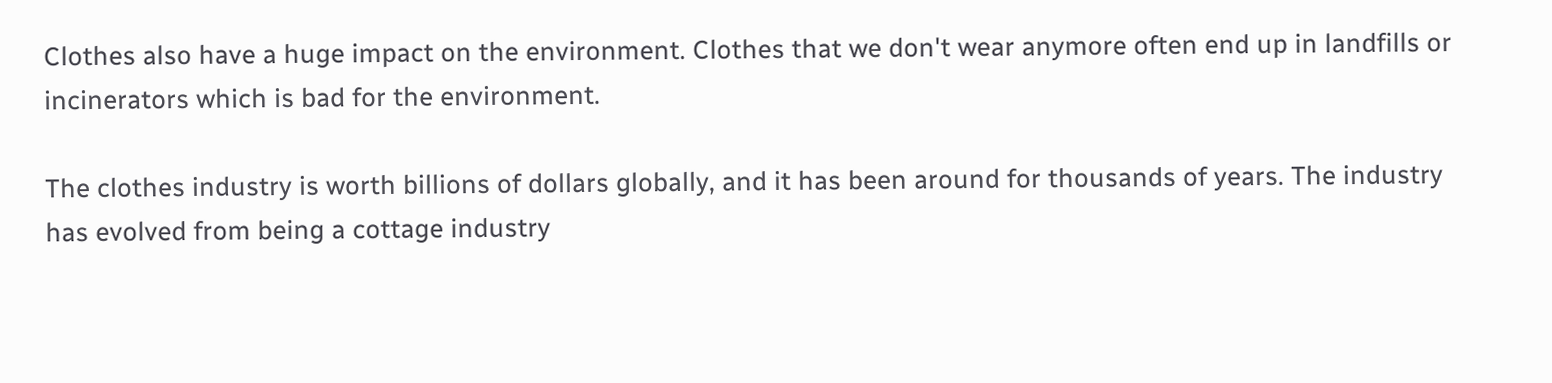Clothes also have a huge impact on the environment. Clothes that we don't wear anymore often end up in landfills or incinerators which is bad for the environment.

The clothes industry is worth billions of dollars globally, and it has been around for thousands of years. The industry has evolved from being a cottage industry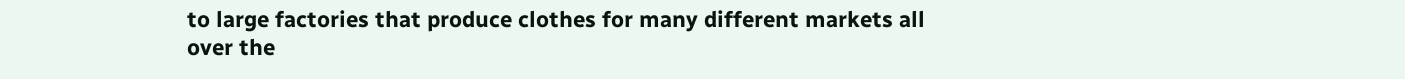to large factories that produce clothes for many different markets all over the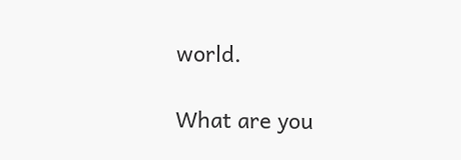world.

What are you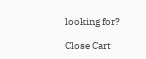looking for?

Close Cart